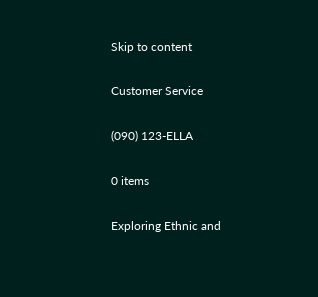Skip to content

Customer Service

(090) 123-ELLA

0 items

Exploring Ethnic and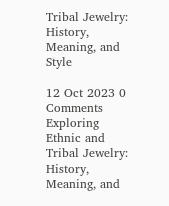Tribal Jewelry: History, Meaning, and Style

12 Oct 2023 0 Comments
Exploring Ethnic and Tribal Jewelry: History, Meaning, and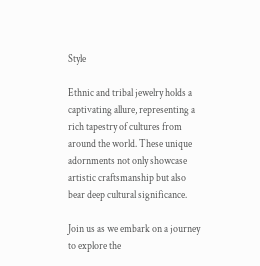Style

Ethnic and tribal jewelry holds a captivating allure, representing a rich tapestry of cultures from around the world. These unique adornments not only showcase artistic craftsmanship but also bear deep cultural significance.

Join us as we embark on a journey to explore the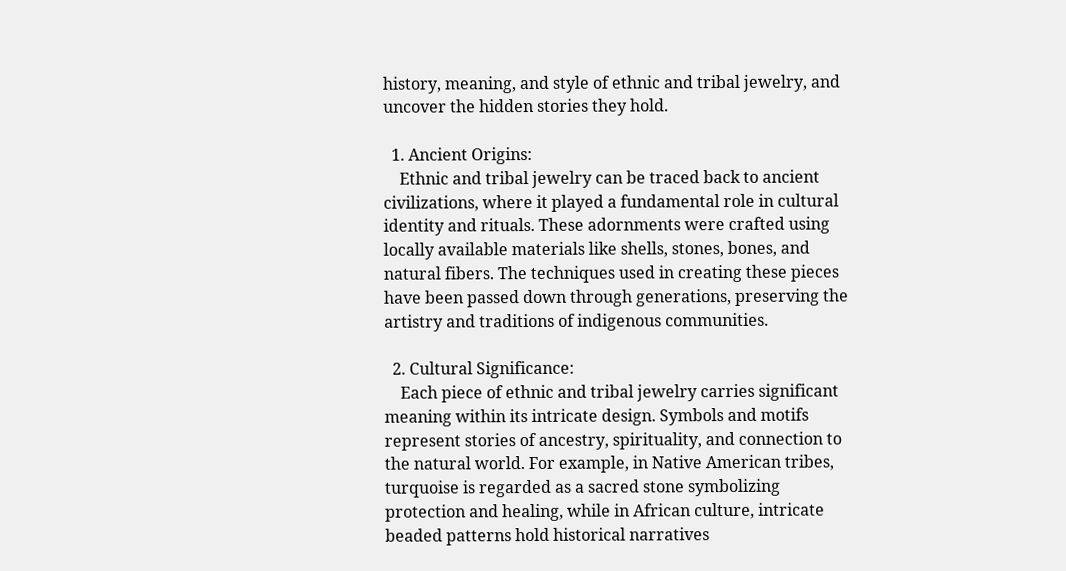history, meaning, and style of ethnic and tribal jewelry, and uncover the hidden stories they hold.

  1. Ancient Origins:
    Ethnic and tribal jewelry can be traced back to ancient civilizations, where it played a fundamental role in cultural identity and rituals. These adornments were crafted using locally available materials like shells, stones, bones, and natural fibers. The techniques used in creating these pieces have been passed down through generations, preserving the artistry and traditions of indigenous communities.

  2. Cultural Significance:
    Each piece of ethnic and tribal jewelry carries significant meaning within its intricate design. Symbols and motifs represent stories of ancestry, spirituality, and connection to the natural world. For example, in Native American tribes, turquoise is regarded as a sacred stone symbolizing protection and healing, while in African culture, intricate beaded patterns hold historical narratives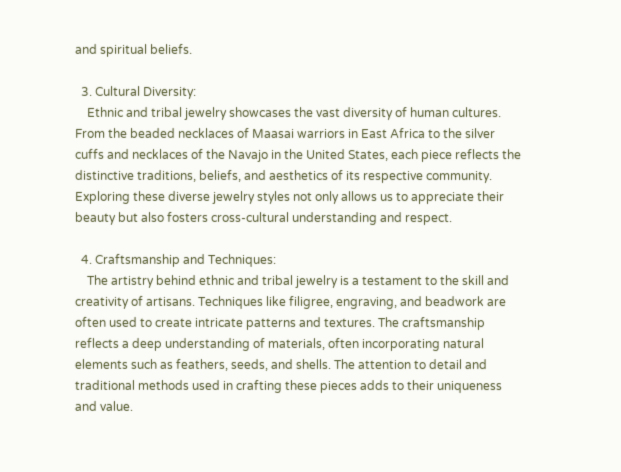and spiritual beliefs.

  3. Cultural Diversity:
    Ethnic and tribal jewelry showcases the vast diversity of human cultures. From the beaded necklaces of Maasai warriors in East Africa to the silver cuffs and necklaces of the Navajo in the United States, each piece reflects the distinctive traditions, beliefs, and aesthetics of its respective community. Exploring these diverse jewelry styles not only allows us to appreciate their beauty but also fosters cross-cultural understanding and respect.

  4. Craftsmanship and Techniques:
    The artistry behind ethnic and tribal jewelry is a testament to the skill and creativity of artisans. Techniques like filigree, engraving, and beadwork are often used to create intricate patterns and textures. The craftsmanship reflects a deep understanding of materials, often incorporating natural elements such as feathers, seeds, and shells. The attention to detail and traditional methods used in crafting these pieces adds to their uniqueness and value.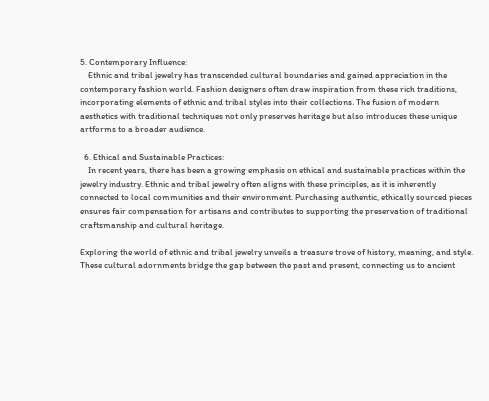5. Contemporary Influence:
    Ethnic and tribal jewelry has transcended cultural boundaries and gained appreciation in the contemporary fashion world. Fashion designers often draw inspiration from these rich traditions, incorporating elements of ethnic and tribal styles into their collections. The fusion of modern aesthetics with traditional techniques not only preserves heritage but also introduces these unique artforms to a broader audience.

  6. Ethical and Sustainable Practices:
    In recent years, there has been a growing emphasis on ethical and sustainable practices within the jewelry industry. Ethnic and tribal jewelry often aligns with these principles, as it is inherently connected to local communities and their environment. Purchasing authentic, ethically sourced pieces ensures fair compensation for artisans and contributes to supporting the preservation of traditional craftsmanship and cultural heritage.

Exploring the world of ethnic and tribal jewelry unveils a treasure trove of history, meaning, and style. These cultural adornments bridge the gap between the past and present, connecting us to ancient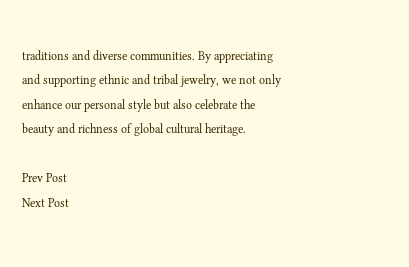traditions and diverse communities. By appreciating and supporting ethnic and tribal jewelry, we not only enhance our personal style but also celebrate the beauty and richness of global cultural heritage.

Prev Post
Next Post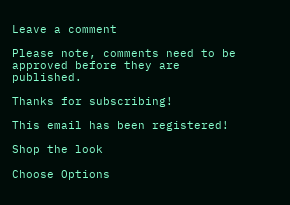Leave a comment

Please note, comments need to be approved before they are published.

Thanks for subscribing!

This email has been registered!

Shop the look

Choose Options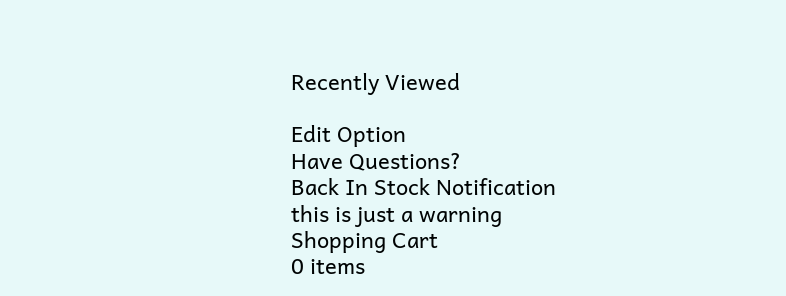Recently Viewed

Edit Option
Have Questions?
Back In Stock Notification
this is just a warning
Shopping Cart
0 items